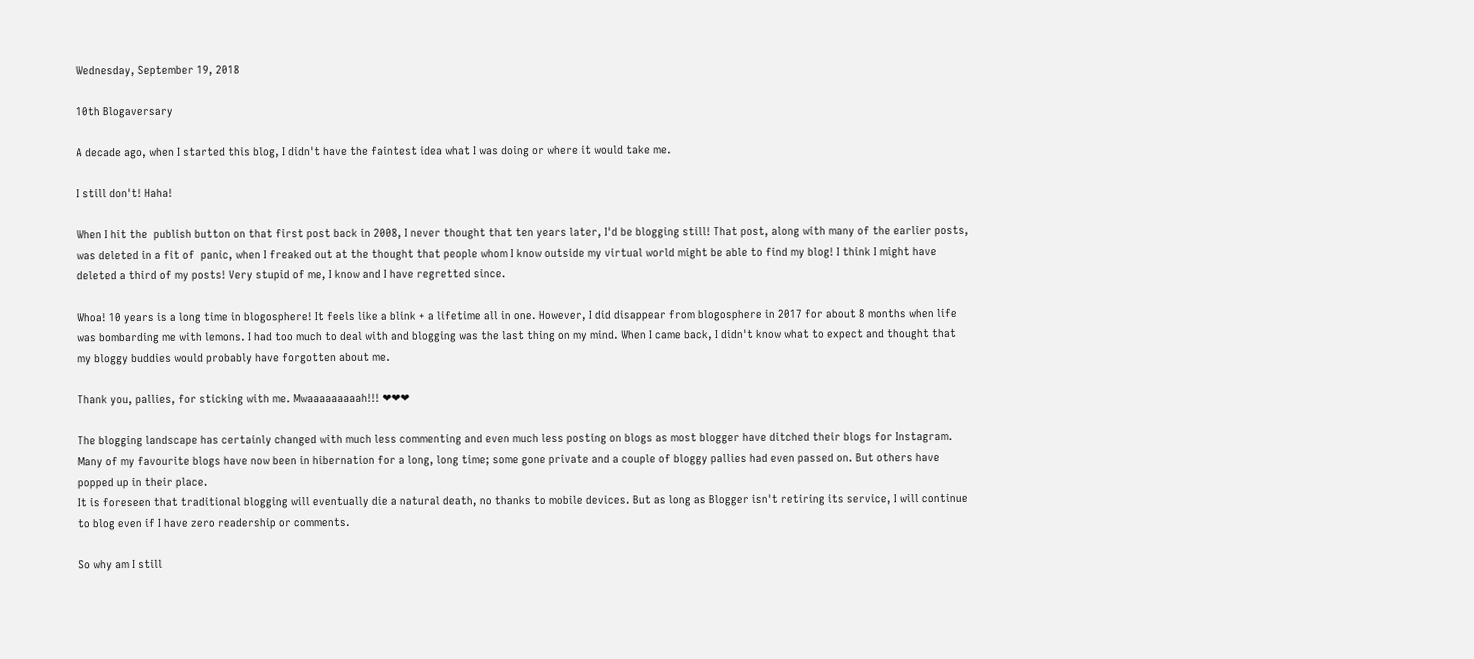Wednesday, September 19, 2018

10th Blogaversary

A decade ago, when I started this blog, I didn't have the faintest idea what I was doing or where it would take me.

I still don't! Haha!

When I hit the  publish button on that first post back in 2008, I never thought that ten years later, I'd be blogging still! That post, along with many of the earlier posts, was deleted in a fit of  panic, when I freaked out at the thought that people whom I know outside my virtual world might be able to find my blog! I think I might have deleted a third of my posts! Very stupid of me, I know and I have regretted since.

Whoa! 10 years is a long time in blogosphere! It feels like a blink + a lifetime all in one. However, I did disappear from blogosphere in 2017 for about 8 months when life was bombarding me with lemons. I had too much to deal with and blogging was the last thing on my mind. When I came back, I didn't know what to expect and thought that my bloggy buddies would probably have forgotten about me.

Thank you, pallies, for sticking with me. Mwaaaaaaaaah!!! ❤❤❤

The blogging landscape has certainly changed with much less commenting and even much less posting on blogs as most blogger have ditched their blogs for Instagram. Many of my favourite blogs have now been in hibernation for a long, long time; some gone private and a couple of bloggy pallies had even passed on. But others have popped up in their place.
It is foreseen that traditional blogging will eventually die a natural death, no thanks to mobile devices. But as long as Blogger isn't retiring its service, I will continue to blog even if I have zero readership or comments.

So why am I still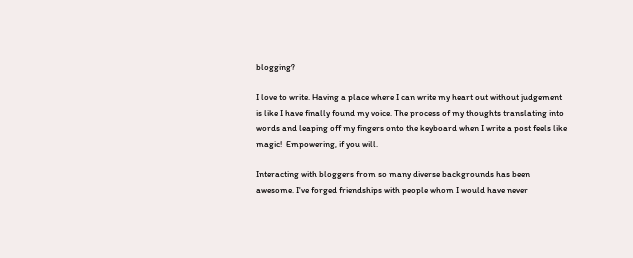blogging?

I love to write. Having a place where I can write my heart out without judgement is like I have finally found my voice. The process of my thoughts translating into words and leaping off my fingers onto the keyboard when I write a post feels like  magic!  Empowering, if you will.

Interacting with bloggers from so many diverse backgrounds has been awesome. I've forged friendships with people whom I would have never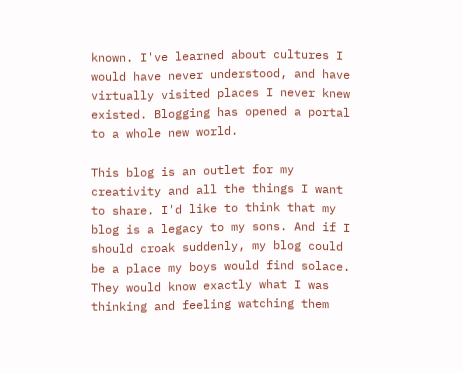known. I've learned about cultures I would have never understood, and have virtually visited places I never knew existed. Blogging has opened a portal to a whole new world.

This blog is an outlet for my creativity and all the things I want to share. I'd like to think that my blog is a legacy to my sons. And if I should croak suddenly, my blog could be a place my boys would find solace. They would know exactly what I was thinking and feeling watching them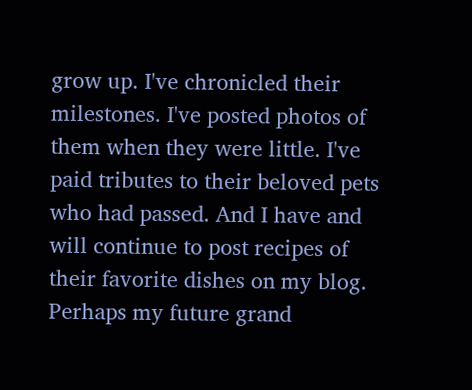grow up. I've chronicled their milestones. I've posted photos of them when they were little. I've paid tributes to their beloved pets who had passed. And I have and will continue to post recipes of their favorite dishes on my blog.
Perhaps my future grand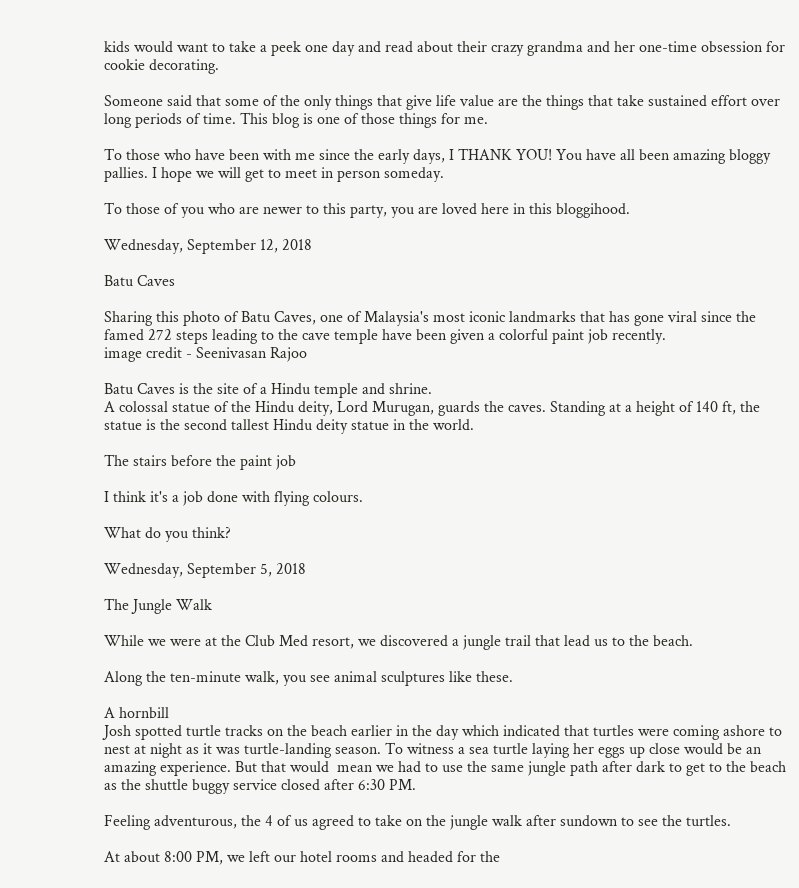kids would want to take a peek one day and read about their crazy grandma and her one-time obsession for cookie decorating.

Someone said that some of the only things that give life value are the things that take sustained effort over long periods of time. This blog is one of those things for me.

To those who have been with me since the early days, I THANK YOU! You have all been amazing bloggy pallies. I hope we will get to meet in person someday.

To those of you who are newer to this party, you are loved here in this bloggihood.

Wednesday, September 12, 2018

Batu Caves

Sharing this photo of Batu Caves, one of Malaysia's most iconic landmarks that has gone viral since the famed 272 steps leading to the cave temple have been given a colorful paint job recently.
image credit - Seenivasan Rajoo

Batu Caves is the site of a Hindu temple and shrine.
A colossal statue of the Hindu deity, Lord Murugan, guards the caves. Standing at a height of 140 ft, the statue is the second tallest Hindu deity statue in the world.

The stairs before the paint job

I think it's a job done with flying colours.

What do you think?

Wednesday, September 5, 2018

The Jungle Walk

While we were at the Club Med resort, we discovered a jungle trail that lead us to the beach.

Along the ten-minute walk, you see animal sculptures like these.

A hornbill
Josh spotted turtle tracks on the beach earlier in the day which indicated that turtles were coming ashore to nest at night as it was turtle-landing season. To witness a sea turtle laying her eggs up close would be an amazing experience. But that would  mean we had to use the same jungle path after dark to get to the beach as the shuttle buggy service closed after 6:30 PM.

Feeling adventurous, the 4 of us agreed to take on the jungle walk after sundown to see the turtles.

At about 8:00 PM, we left our hotel rooms and headed for the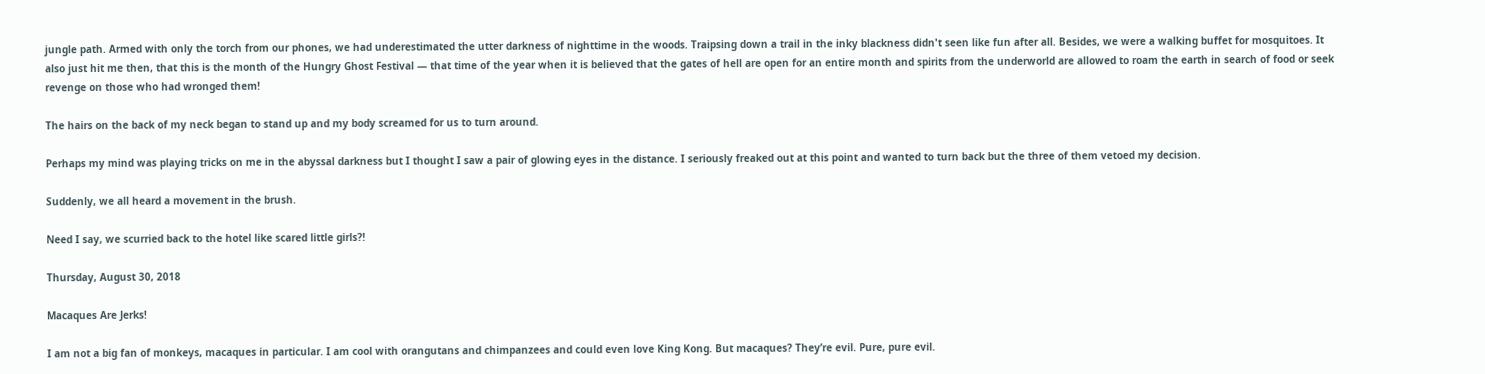jungle path. Armed with only the torch from our phones, we had underestimated the utter darkness of nighttime in the woods. Traipsing down a trail in the inky blackness didn't seen like fun after all. Besides, we were a walking buffet for mosquitoes. It also just hit me then, that this is the month of the Hungry Ghost Festival — that time of the year when it is believed that the gates of hell are open for an entire month and spirits from the underworld are allowed to roam the earth in search of food or seek revenge on those who had wronged them!

The hairs on the back of my neck began to stand up and my body screamed for us to turn around.

Perhaps my mind was playing tricks on me in the abyssal darkness but I thought I saw a pair of glowing eyes in the distance. I seriously freaked out at this point and wanted to turn back but the three of them vetoed my decision.

Suddenly, we all heard a movement in the brush.

Need I say, we scurried back to the hotel like scared little girls?!

Thursday, August 30, 2018

Macaques Are Jerks!

I am not a big fan of monkeys, macaques in particular. I am cool with orangutans and chimpanzees and could even love King Kong. But macaques? They’re evil. Pure, pure evil.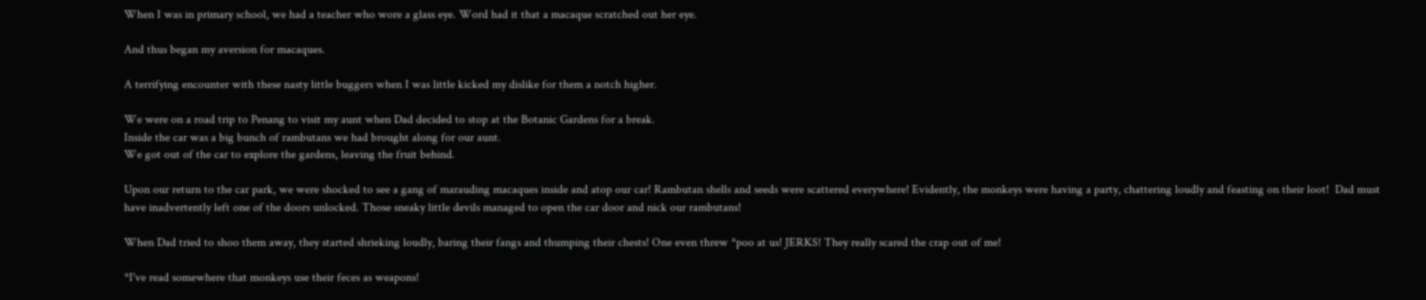When I was in primary school, we had a teacher who wore a glass eye. Word had it that a macaque scratched out her eye.

And thus began my aversion for macaques.

A terrifying encounter with these nasty little buggers when I was little kicked my dislike for them a notch higher.

We were on a road trip to Penang to visit my aunt when Dad decided to stop at the Botanic Gardens for a break.
Inside the car was a big bunch of rambutans we had brought along for our aunt.
We got out of the car to explore the gardens, leaving the fruit behind.

Upon our return to the car park, we were shocked to see a gang of marauding macaques inside and atop our car! Rambutan shells and seeds were scattered everywhere! Evidently, the monkeys were having a party, chattering loudly and feasting on their loot!  Dad must have inadvertently left one of the doors unlocked. Those sneaky little devils managed to open the car door and nick our rambutans!

When Dad tried to shoo them away, they started shrieking loudly, baring their fangs and thumping their chests! One even threw *poo at us! JERKS! They really scared the crap out of me!

*I've read somewhere that monkeys use their feces as weapons!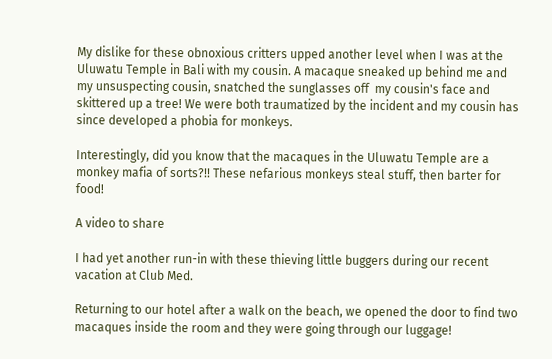My dislike for these obnoxious critters upped another level when I was at the Uluwatu Temple in Bali with my cousin. A macaque sneaked up behind me and my unsuspecting cousin, snatched the sunglasses off  my cousin's face and skittered up a tree! We were both traumatized by the incident and my cousin has since developed a phobia for monkeys.

Interestingly, did you know that the macaques in the Uluwatu Temple are a monkey mafia of sorts?!! These nefarious monkeys steal stuff, then barter for food!

A video to share

I had yet another run-in with these thieving little buggers during our recent vacation at Club Med.

Returning to our hotel after a walk on the beach, we opened the door to find two macaques inside the room and they were going through our luggage!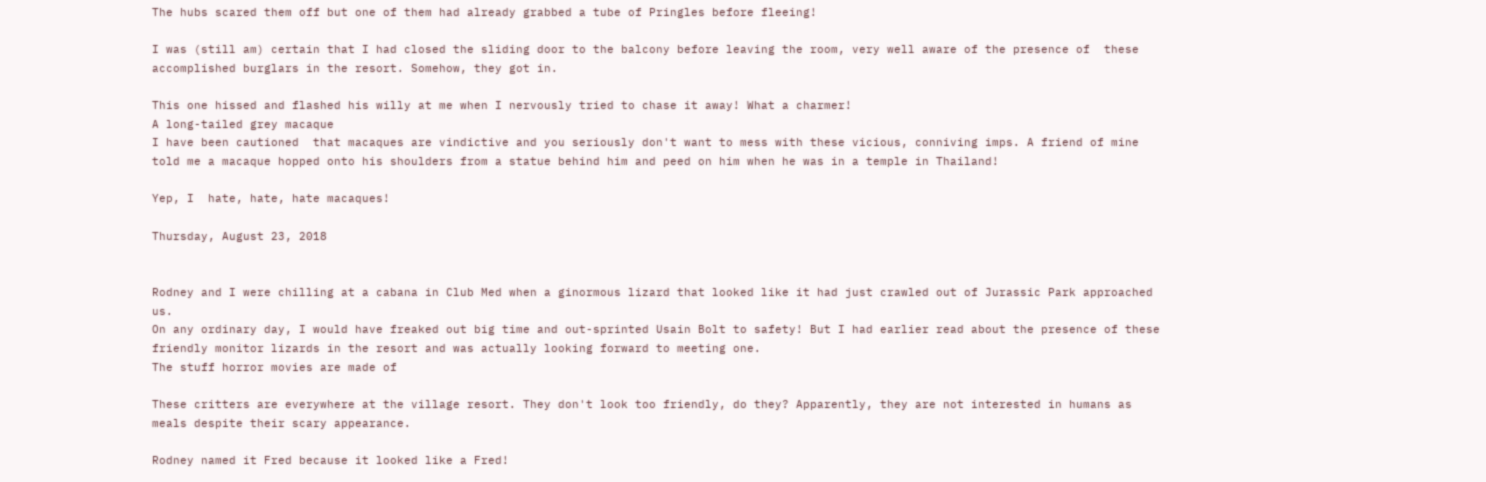The hubs scared them off but one of them had already grabbed a tube of Pringles before fleeing!

I was (still am) certain that I had closed the sliding door to the balcony before leaving the room, very well aware of the presence of  these accomplished burglars in the resort. Somehow, they got in.

This one hissed and flashed his willy at me when I nervously tried to chase it away! What a charmer!
A long-tailed grey macaque
I have been cautioned  that macaques are vindictive and you seriously don't want to mess with these vicious, conniving imps. A friend of mine  told me a macaque hopped onto his shoulders from a statue behind him and peed on him when he was in a temple in Thailand!

Yep, I  hate, hate, hate macaques!

Thursday, August 23, 2018


Rodney and I were chilling at a cabana in Club Med when a ginormous lizard that looked like it had just crawled out of Jurassic Park approached us.
On any ordinary day, I would have freaked out big time and out-sprinted Usain Bolt to safety! But I had earlier read about the presence of these friendly monitor lizards in the resort and was actually looking forward to meeting one.
The stuff horror movies are made of

These critters are everywhere at the village resort. They don't look too friendly, do they? Apparently, they are not interested in humans as meals despite their scary appearance.

Rodney named it Fred because it looked like a Fred!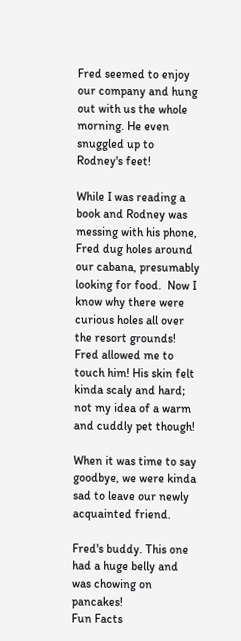Fred seemed to enjoy our company and hung out with us the whole morning. He even snuggled up to Rodney's feet!

While I was reading a book and Rodney was messing with his phone, Fred dug holes around our cabana, presumably looking for food.  Now I know why there were curious holes all over the resort grounds!
Fred allowed me to touch him! His skin felt kinda scaly and hard; not my idea of a warm and cuddly pet though!

When it was time to say goodbye, we were kinda sad to leave our newly acquainted friend.

Fred's buddy. This one had a huge belly and was chowing on pancakes!
Fun Facts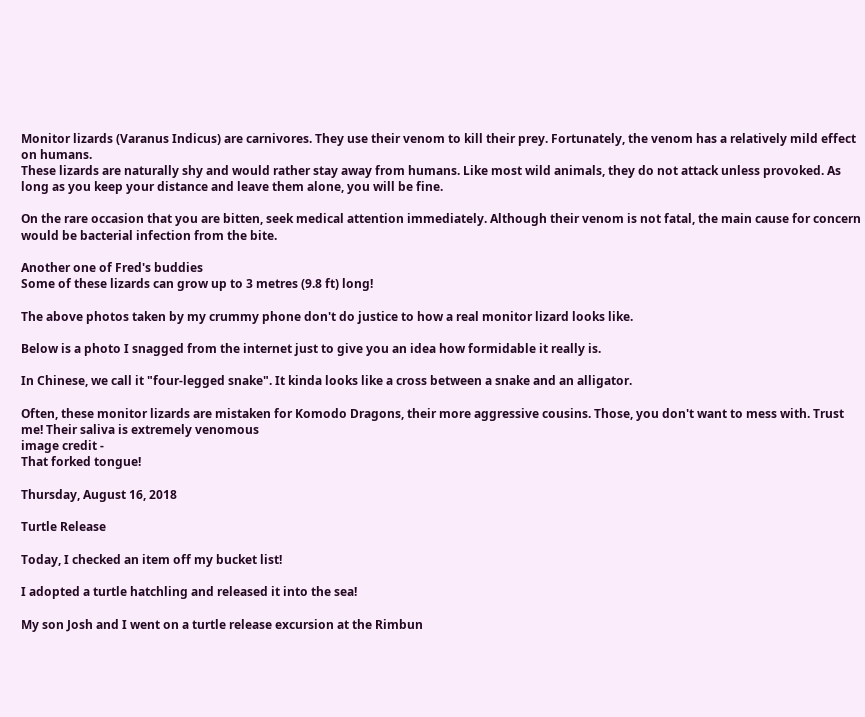Monitor lizards (Varanus Indicus) are carnivores. They use their venom to kill their prey. Fortunately, the venom has a relatively mild effect on humans.
These lizards are naturally shy and would rather stay away from humans. Like most wild animals, they do not attack unless provoked. As long as you keep your distance and leave them alone, you will be fine.

On the rare occasion that you are bitten, seek medical attention immediately. Although their venom is not fatal, the main cause for concern would be bacterial infection from the bite.

Another one of Fred's buddies
Some of these lizards can grow up to 3 metres (9.8 ft) long!

The above photos taken by my crummy phone don't do justice to how a real monitor lizard looks like.

Below is a photo I snagged from the internet just to give you an idea how formidable it really is.

In Chinese, we call it "four-legged snake". It kinda looks like a cross between a snake and an alligator.

Often, these monitor lizards are mistaken for Komodo Dragons, their more aggressive cousins. Those, you don't want to mess with. Trust me! Their saliva is extremely venomous
image credit -
That forked tongue!

Thursday, August 16, 2018

Turtle Release

Today, I checked an item off my bucket list!

I adopted a turtle hatchling and released it into the sea!

My son Josh and I went on a turtle release excursion at the Rimbun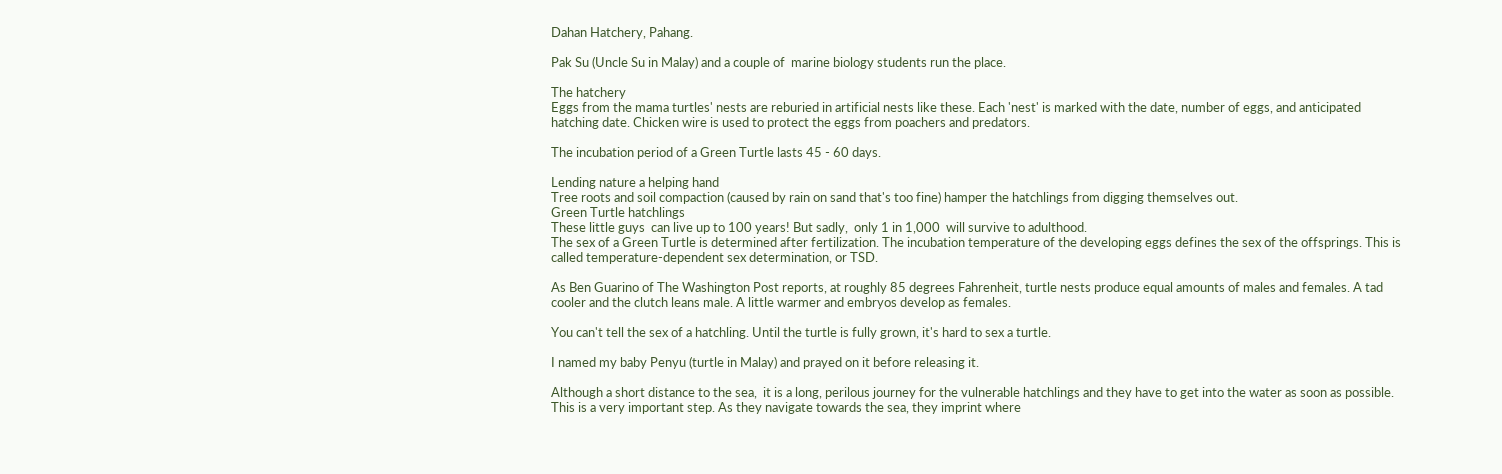Dahan Hatchery, Pahang.

Pak Su (Uncle Su in Malay) and a couple of  marine biology students run the place.

The hatchery
Eggs from the mama turtles' nests are reburied in artificial nests like these. Each 'nest' is marked with the date, number of eggs, and anticipated hatching date. Chicken wire is used to protect the eggs from poachers and predators.

The incubation period of a Green Turtle lasts 45 - 60 days.

Lending nature a helping hand
Tree roots and soil compaction (caused by rain on sand that's too fine) hamper the hatchlings from digging themselves out.
Green Turtle hatchlings
These little guys  can live up to 100 years! But sadly,  only 1 in 1,000  will survive to adulthood.
The sex of a Green Turtle is determined after fertilization. The incubation temperature of the developing eggs defines the sex of the offsprings. This is called temperature-dependent sex determination, or TSD.

As Ben Guarino of The Washington Post reports, at roughly 85 degrees Fahrenheit, turtle nests produce equal amounts of males and females. A tad cooler and the clutch leans male. A little warmer and embryos develop as females.

You can't tell the sex of a hatchling. Until the turtle is fully grown, it's hard to sex a turtle.

I named my baby Penyu (turtle in Malay) and prayed on it before releasing it.

Although a short distance to the sea,  it is a long, perilous journey for the vulnerable hatchlings and they have to get into the water as soon as possible. This is a very important step. As they navigate towards the sea, they imprint where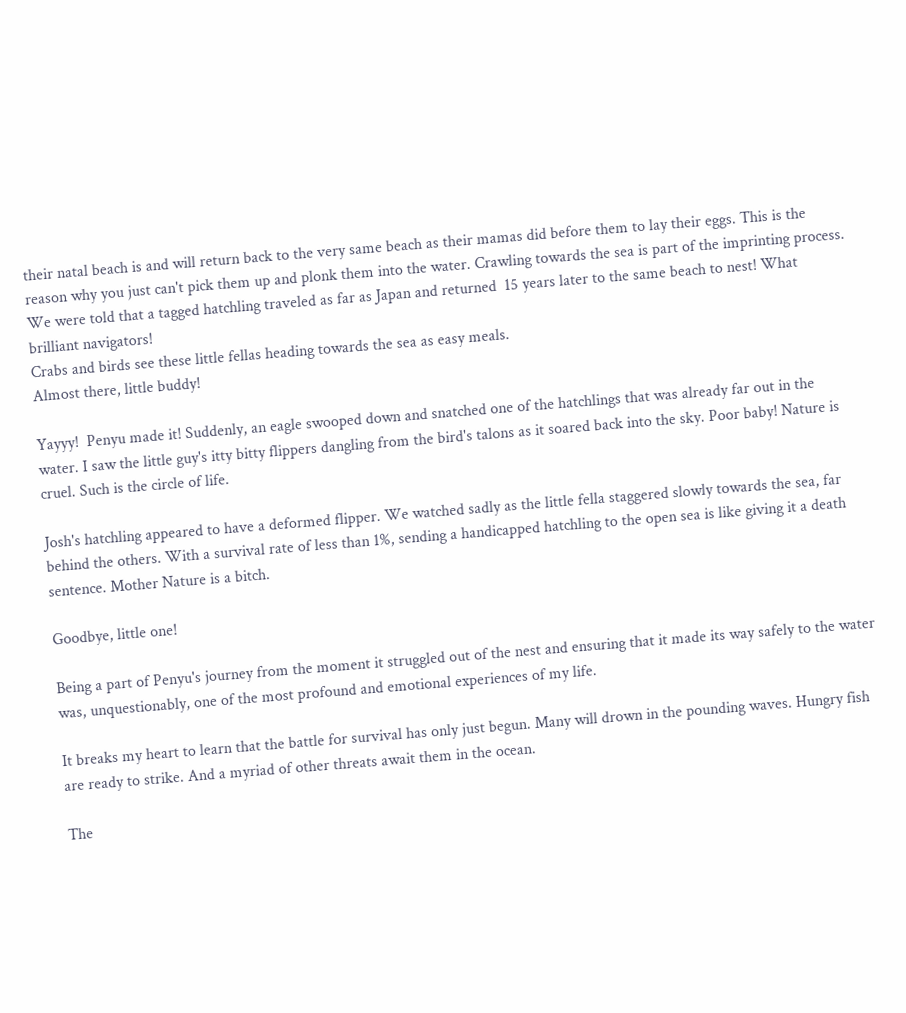their natal beach is and will return back to the very same beach as their mamas did before them to lay their eggs. This is the reason why you just can't pick them up and plonk them into the water. Crawling towards the sea is part of the imprinting process.
We were told that a tagged hatchling traveled as far as Japan and returned  15 years later to the same beach to nest! What brilliant navigators!
Crabs and birds see these little fellas heading towards the sea as easy meals.
Almost there, little buddy!

Yayyy!  Penyu made it! Suddenly, an eagle swooped down and snatched one of the hatchlings that was already far out in the water. I saw the little guy's itty bitty flippers dangling from the bird's talons as it soared back into the sky. Poor baby! Nature is cruel. Such is the circle of life.

Josh's hatchling appeared to have a deformed flipper. We watched sadly as the little fella staggered slowly towards the sea, far behind the others. With a survival rate of less than 1%, sending a handicapped hatchling to the open sea is like giving it a death sentence. Mother Nature is a bitch.

Goodbye, little one!

Being a part of Penyu's journey from the moment it struggled out of the nest and ensuring that it made its way safely to the water was, unquestionably, one of the most profound and emotional experiences of my life.

It breaks my heart to learn that the battle for survival has only just begun. Many will drown in the pounding waves. Hungry fish are ready to strike. And a myriad of other threats await them in the ocean.

The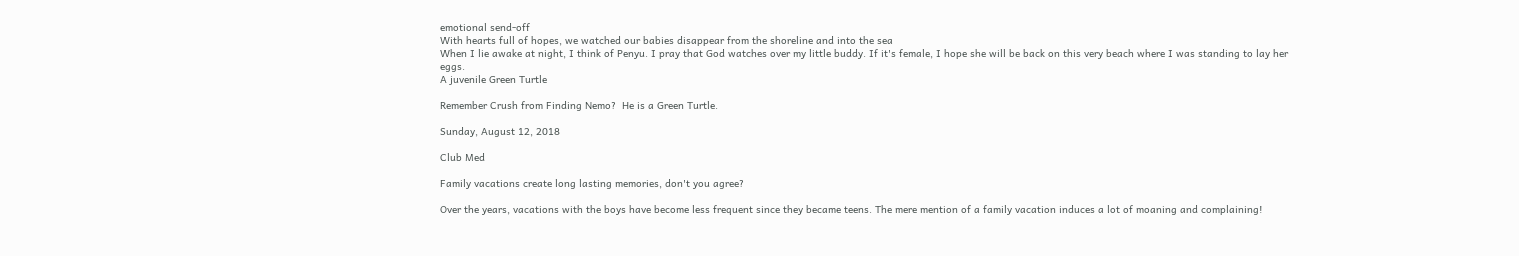emotional send-off
With hearts full of hopes, we watched our babies disappear from the shoreline and into the sea
When I lie awake at night, I think of Penyu. I pray that God watches over my little buddy. If it's female, I hope she will be back on this very beach where I was standing to lay her eggs.
A juvenile Green Turtle

Remember Crush from Finding Nemo?  He is a Green Turtle.

Sunday, August 12, 2018

Club Med

Family vacations create long lasting memories, don't you agree?

Over the years, vacations with the boys have become less frequent since they became teens. The mere mention of a family vacation induces a lot of moaning and complaining!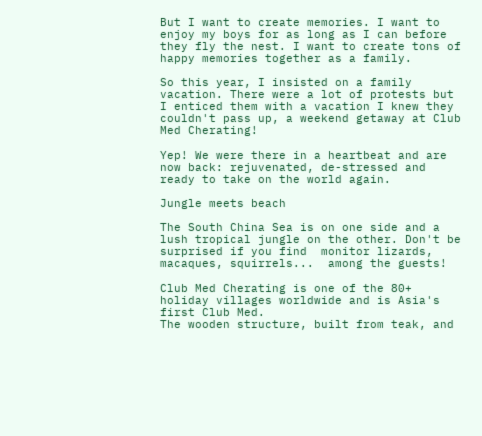But I want to create memories. I want to enjoy my boys for as long as I can before they fly the nest. I want to create tons of happy memories together as a family.

So this year, I insisted on a family vacation. There were a lot of protests but I enticed them with a vacation I knew they couldn't pass up, a weekend getaway at Club Med Cherating!

Yep! We were there in a heartbeat and are now back: rejuvenated, de-stressed and ready to take on the world again.

Jungle meets beach

The South China Sea is on one side and a lush tropical jungle on the other. Don't be surprised if you find  monitor lizards, macaques, squirrels...  among the guests!

Club Med Cherating is one of the 80+ holiday villages worldwide and is Asia's first Club Med.
The wooden structure, built from teak, and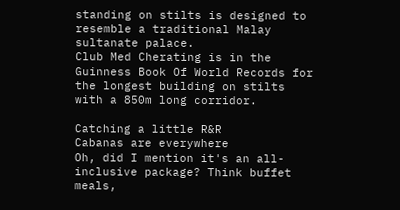standing on stilts is designed to resemble a traditional Malay sultanate palace.
Club Med Cherating is in the Guinness Book Of World Records for the longest building on stilts with a 850m long corridor.

Catching a little R&R
Cabanas are everywhere
Oh, did I mention it's an all-inclusive package? Think buffet meals,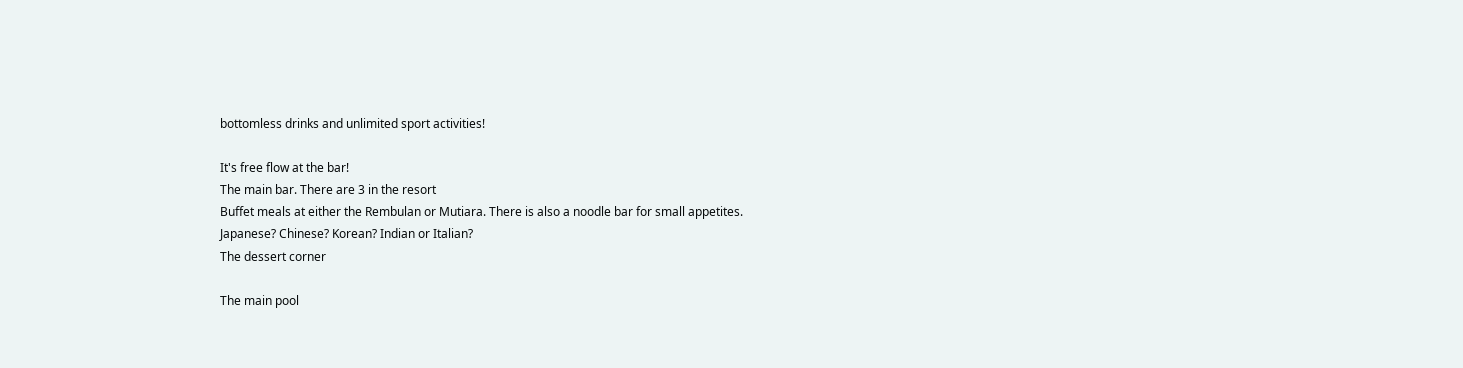bottomless drinks and unlimited sport activities!

It's free flow at the bar!
The main bar. There are 3 in the resort
Buffet meals at either the Rembulan or Mutiara. There is also a noodle bar for small appetites.
Japanese? Chinese? Korean? Indian or Italian?
The dessert corner

The main pool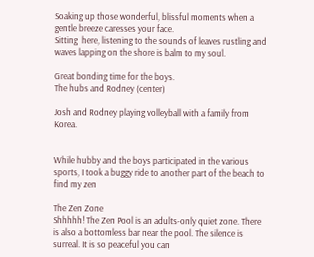Soaking up those wonderful, blissful moments when a gentle breeze caresses your face.
Sitting  here, listening to the sounds of leaves rustling and waves lapping on the shore is balm to my soul.

Great bonding time for the boys.
The hubs and Rodney (center)

Josh and Rodney playing volleyball with a family from Korea.


While hubby and the boys participated in the various sports, I took a buggy ride to another part of the beach to find my zen

The Zen Zone
Shhhhh! The Zen Pool is an adults-only quiet zone. There is also a bottomless bar near the pool. The silence is surreal. It is so peaceful you can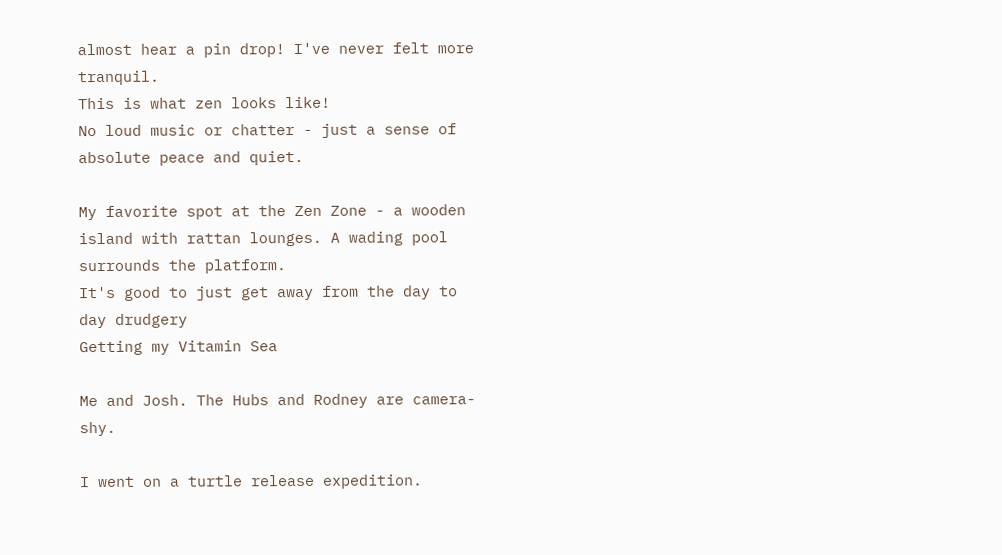almost hear a pin drop! I've never felt more tranquil.
This is what zen looks like!
No loud music or chatter - just a sense of absolute peace and quiet.

My favorite spot at the Zen Zone - a wooden island with rattan lounges. A wading pool surrounds the platform.
It's good to just get away from the day to day drudgery
Getting my Vitamin Sea

Me and Josh. The Hubs and Rodney are camera-shy.

I went on a turtle release expedition.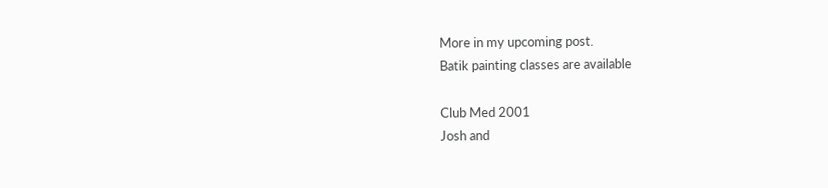More in my upcoming post.
Batik painting classes are available

Club Med 2001
Josh and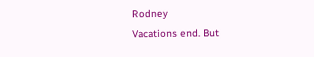Rodney
Vacations end. But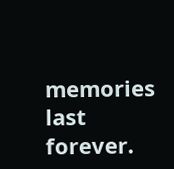memories last forever.